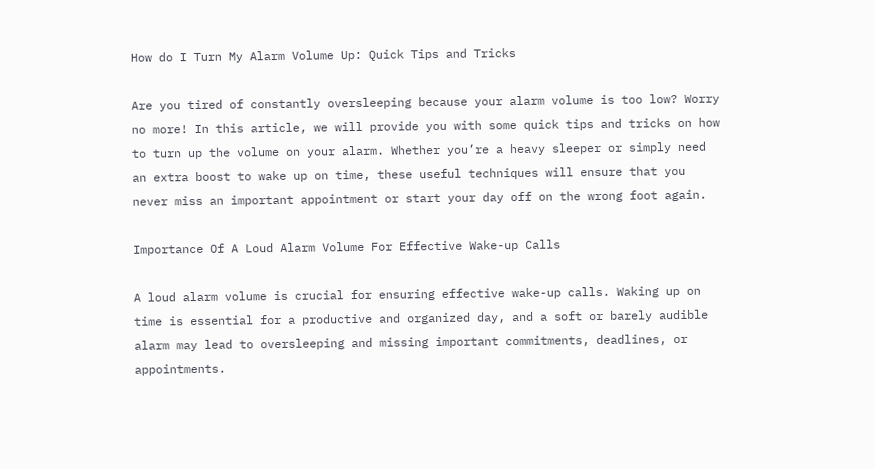How do I Turn My Alarm Volume Up: Quick Tips and Tricks

Are you tired of constantly oversleeping because your alarm volume is too low? Worry no more! In this article, we will provide you with some quick tips and tricks on how to turn up the volume on your alarm. Whether you’re a heavy sleeper or simply need an extra boost to wake up on time, these useful techniques will ensure that you never miss an important appointment or start your day off on the wrong foot again.

Importance Of A Loud Alarm Volume For Effective Wake-up Calls

A loud alarm volume is crucial for ensuring effective wake-up calls. Waking up on time is essential for a productive and organized day, and a soft or barely audible alarm may lead to oversleeping and missing important commitments, deadlines, or appointments.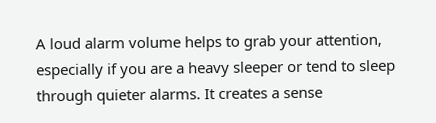A loud alarm volume helps to grab your attention, especially if you are a heavy sleeper or tend to sleep through quieter alarms. It creates a sense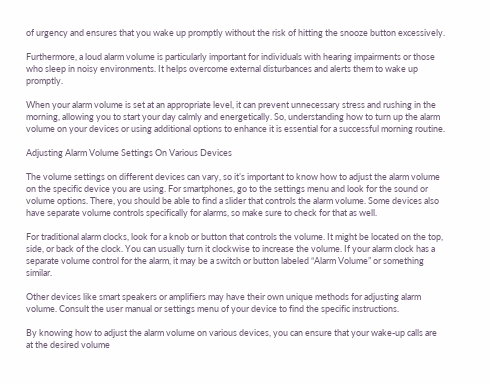of urgency and ensures that you wake up promptly without the risk of hitting the snooze button excessively.

Furthermore, a loud alarm volume is particularly important for individuals with hearing impairments or those who sleep in noisy environments. It helps overcome external disturbances and alerts them to wake up promptly.

When your alarm volume is set at an appropriate level, it can prevent unnecessary stress and rushing in the morning, allowing you to start your day calmly and energetically. So, understanding how to turn up the alarm volume on your devices or using additional options to enhance it is essential for a successful morning routine.

Adjusting Alarm Volume Settings On Various Devices

The volume settings on different devices can vary, so it’s important to know how to adjust the alarm volume on the specific device you are using. For smartphones, go to the settings menu and look for the sound or volume options. There, you should be able to find a slider that controls the alarm volume. Some devices also have separate volume controls specifically for alarms, so make sure to check for that as well.

For traditional alarm clocks, look for a knob or button that controls the volume. It might be located on the top, side, or back of the clock. You can usually turn it clockwise to increase the volume. If your alarm clock has a separate volume control for the alarm, it may be a switch or button labeled “Alarm Volume” or something similar.

Other devices like smart speakers or amplifiers may have their own unique methods for adjusting alarm volume. Consult the user manual or settings menu of your device to find the specific instructions.

By knowing how to adjust the alarm volume on various devices, you can ensure that your wake-up calls are at the desired volume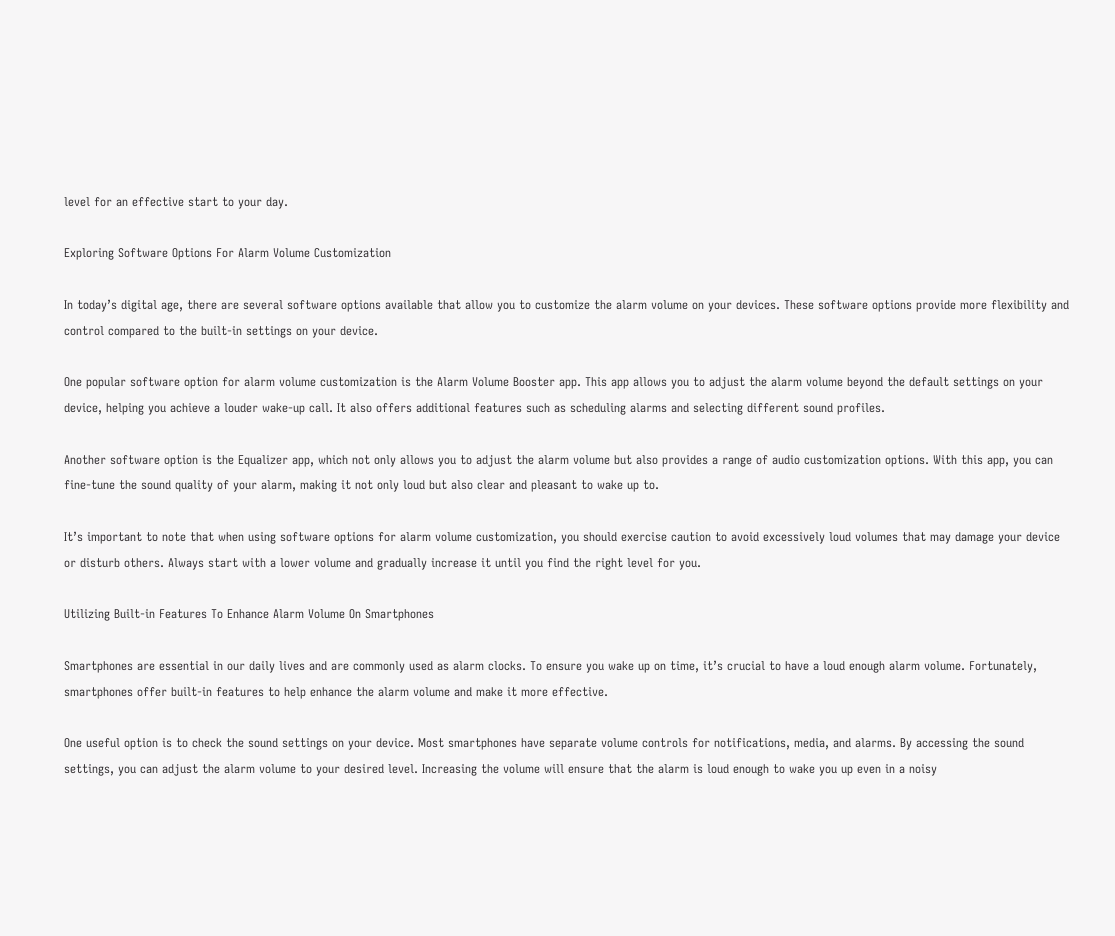level for an effective start to your day.

Exploring Software Options For Alarm Volume Customization

In today’s digital age, there are several software options available that allow you to customize the alarm volume on your devices. These software options provide more flexibility and control compared to the built-in settings on your device.

One popular software option for alarm volume customization is the Alarm Volume Booster app. This app allows you to adjust the alarm volume beyond the default settings on your device, helping you achieve a louder wake-up call. It also offers additional features such as scheduling alarms and selecting different sound profiles.

Another software option is the Equalizer app, which not only allows you to adjust the alarm volume but also provides a range of audio customization options. With this app, you can fine-tune the sound quality of your alarm, making it not only loud but also clear and pleasant to wake up to.

It’s important to note that when using software options for alarm volume customization, you should exercise caution to avoid excessively loud volumes that may damage your device or disturb others. Always start with a lower volume and gradually increase it until you find the right level for you.

Utilizing Built-in Features To Enhance Alarm Volume On Smartphones

Smartphones are essential in our daily lives and are commonly used as alarm clocks. To ensure you wake up on time, it’s crucial to have a loud enough alarm volume. Fortunately, smartphones offer built-in features to help enhance the alarm volume and make it more effective.

One useful option is to check the sound settings on your device. Most smartphones have separate volume controls for notifications, media, and alarms. By accessing the sound settings, you can adjust the alarm volume to your desired level. Increasing the volume will ensure that the alarm is loud enough to wake you up even in a noisy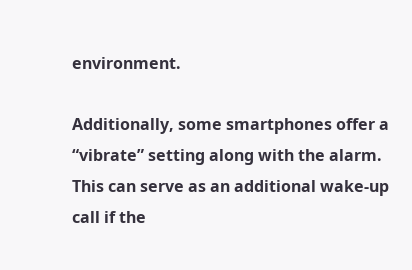environment.

Additionally, some smartphones offer a “vibrate” setting along with the alarm. This can serve as an additional wake-up call if the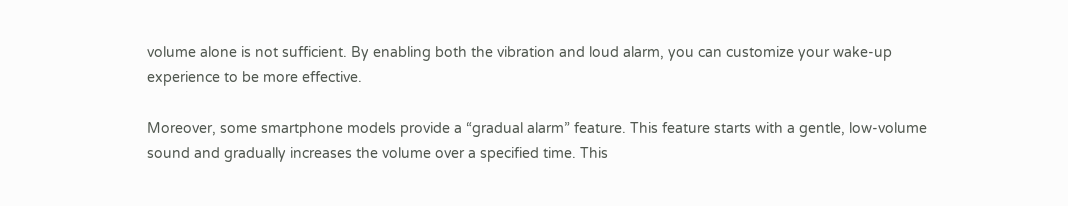volume alone is not sufficient. By enabling both the vibration and loud alarm, you can customize your wake-up experience to be more effective.

Moreover, some smartphone models provide a “gradual alarm” feature. This feature starts with a gentle, low-volume sound and gradually increases the volume over a specified time. This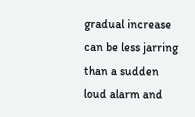gradual increase can be less jarring than a sudden loud alarm and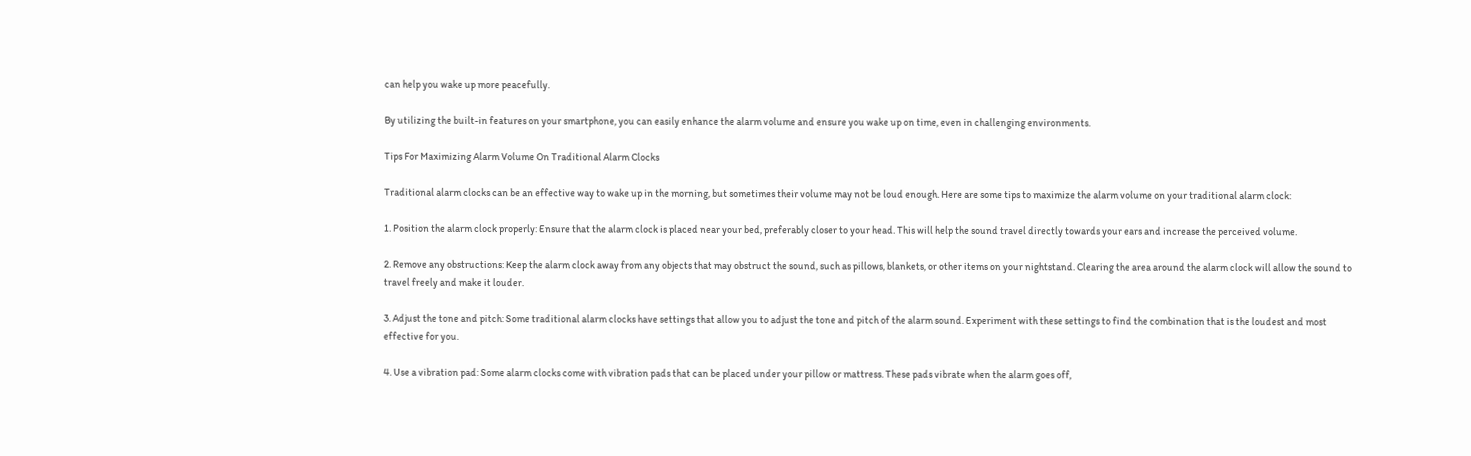can help you wake up more peacefully.

By utilizing the built-in features on your smartphone, you can easily enhance the alarm volume and ensure you wake up on time, even in challenging environments.

Tips For Maximizing Alarm Volume On Traditional Alarm Clocks

Traditional alarm clocks can be an effective way to wake up in the morning, but sometimes their volume may not be loud enough. Here are some tips to maximize the alarm volume on your traditional alarm clock:

1. Position the alarm clock properly: Ensure that the alarm clock is placed near your bed, preferably closer to your head. This will help the sound travel directly towards your ears and increase the perceived volume.

2. Remove any obstructions: Keep the alarm clock away from any objects that may obstruct the sound, such as pillows, blankets, or other items on your nightstand. Clearing the area around the alarm clock will allow the sound to travel freely and make it louder.

3. Adjust the tone and pitch: Some traditional alarm clocks have settings that allow you to adjust the tone and pitch of the alarm sound. Experiment with these settings to find the combination that is the loudest and most effective for you.

4. Use a vibration pad: Some alarm clocks come with vibration pads that can be placed under your pillow or mattress. These pads vibrate when the alarm goes off,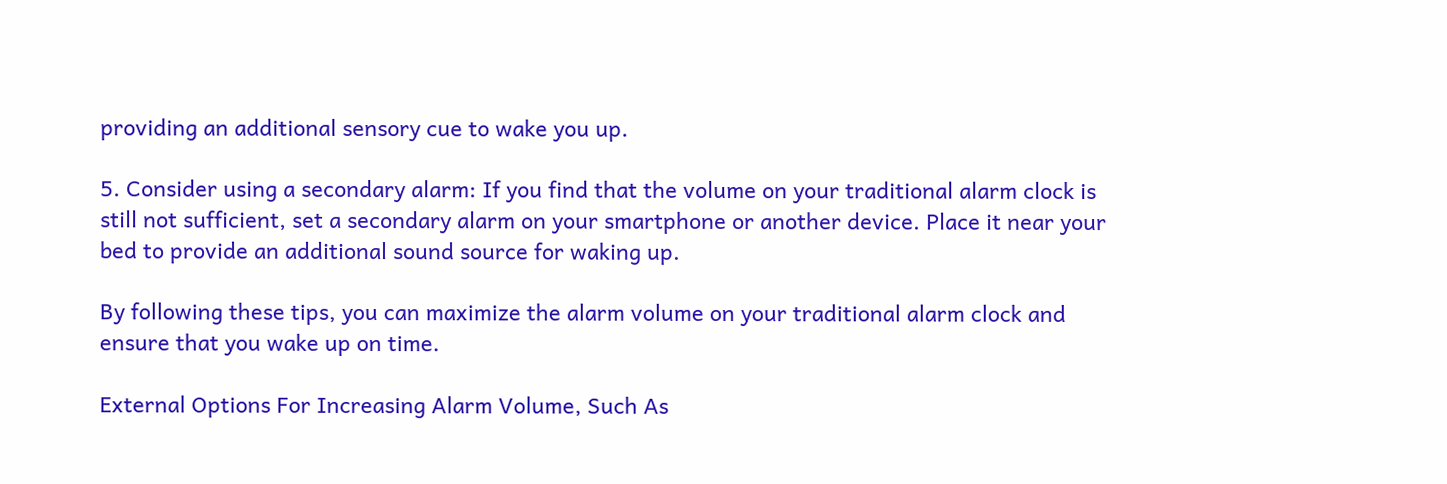providing an additional sensory cue to wake you up.

5. Consider using a secondary alarm: If you find that the volume on your traditional alarm clock is still not sufficient, set a secondary alarm on your smartphone or another device. Place it near your bed to provide an additional sound source for waking up.

By following these tips, you can maximize the alarm volume on your traditional alarm clock and ensure that you wake up on time.

External Options For Increasing Alarm Volume, Such As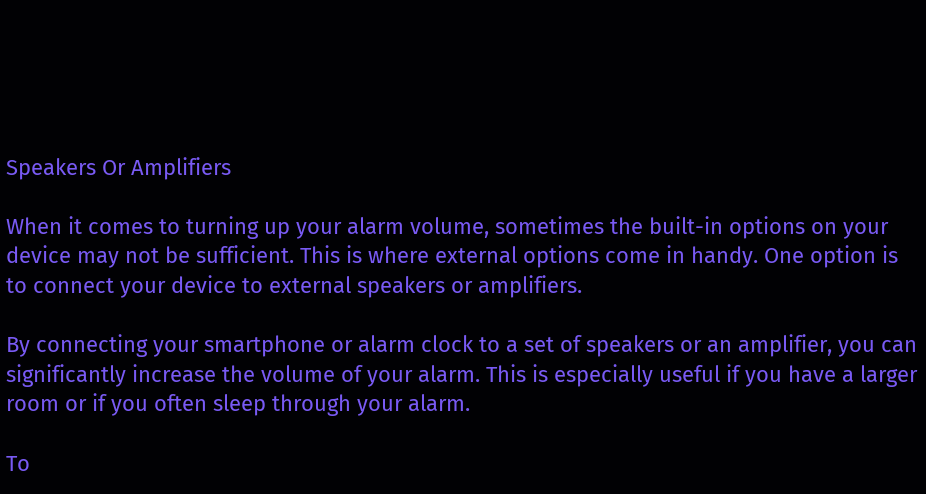Speakers Or Amplifiers

When it comes to turning up your alarm volume, sometimes the built-in options on your device may not be sufficient. This is where external options come in handy. One option is to connect your device to external speakers or amplifiers.

By connecting your smartphone or alarm clock to a set of speakers or an amplifier, you can significantly increase the volume of your alarm. This is especially useful if you have a larger room or if you often sleep through your alarm.

To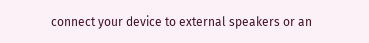connect your device to external speakers or an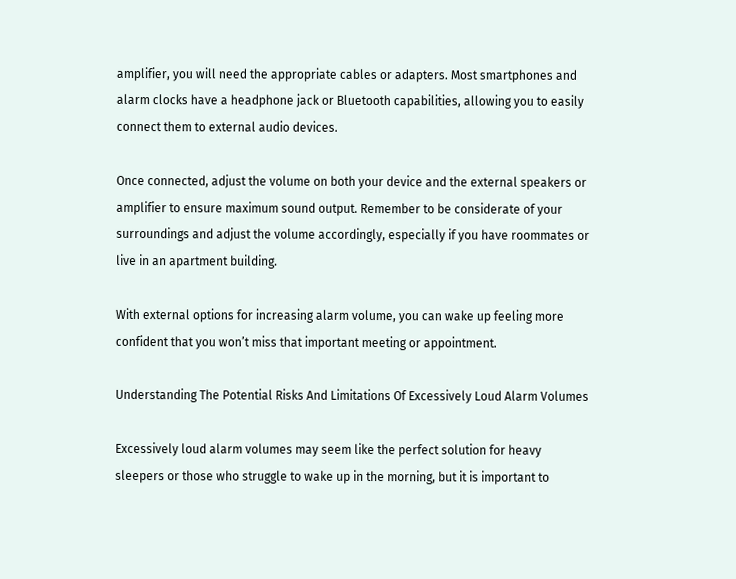amplifier, you will need the appropriate cables or adapters. Most smartphones and alarm clocks have a headphone jack or Bluetooth capabilities, allowing you to easily connect them to external audio devices.

Once connected, adjust the volume on both your device and the external speakers or amplifier to ensure maximum sound output. Remember to be considerate of your surroundings and adjust the volume accordingly, especially if you have roommates or live in an apartment building.

With external options for increasing alarm volume, you can wake up feeling more confident that you won’t miss that important meeting or appointment.

Understanding The Potential Risks And Limitations Of Excessively Loud Alarm Volumes

Excessively loud alarm volumes may seem like the perfect solution for heavy sleepers or those who struggle to wake up in the morning, but it is important to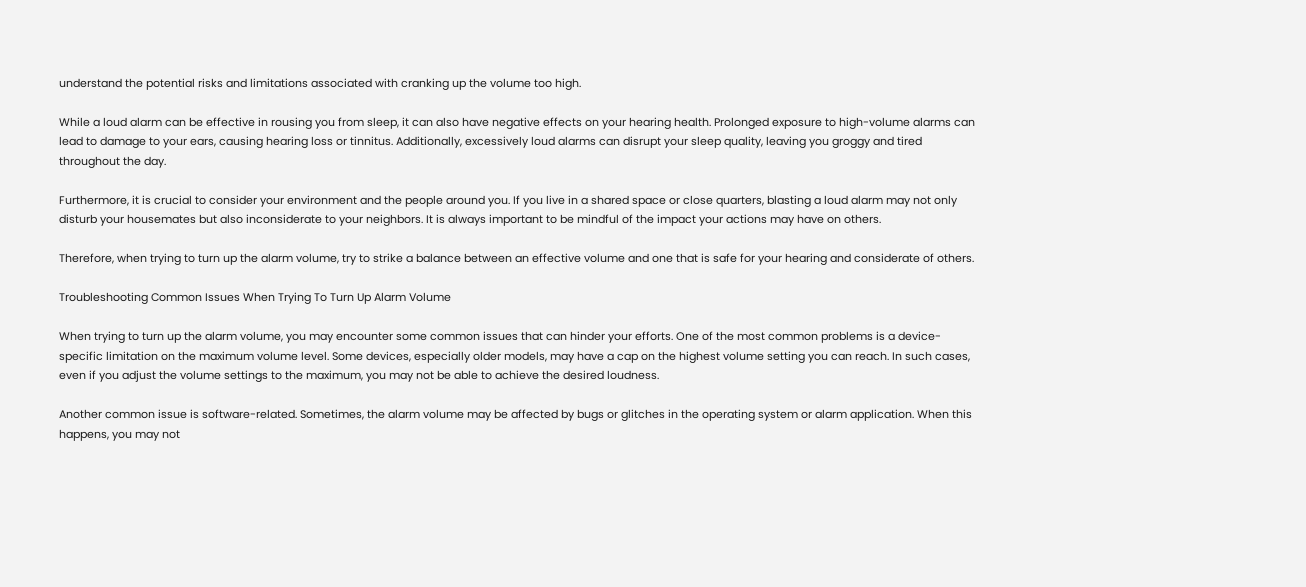understand the potential risks and limitations associated with cranking up the volume too high.

While a loud alarm can be effective in rousing you from sleep, it can also have negative effects on your hearing health. Prolonged exposure to high-volume alarms can lead to damage to your ears, causing hearing loss or tinnitus. Additionally, excessively loud alarms can disrupt your sleep quality, leaving you groggy and tired throughout the day.

Furthermore, it is crucial to consider your environment and the people around you. If you live in a shared space or close quarters, blasting a loud alarm may not only disturb your housemates but also inconsiderate to your neighbors. It is always important to be mindful of the impact your actions may have on others.

Therefore, when trying to turn up the alarm volume, try to strike a balance between an effective volume and one that is safe for your hearing and considerate of others.

Troubleshooting Common Issues When Trying To Turn Up Alarm Volume

When trying to turn up the alarm volume, you may encounter some common issues that can hinder your efforts. One of the most common problems is a device-specific limitation on the maximum volume level. Some devices, especially older models, may have a cap on the highest volume setting you can reach. In such cases, even if you adjust the volume settings to the maximum, you may not be able to achieve the desired loudness.

Another common issue is software-related. Sometimes, the alarm volume may be affected by bugs or glitches in the operating system or alarm application. When this happens, you may not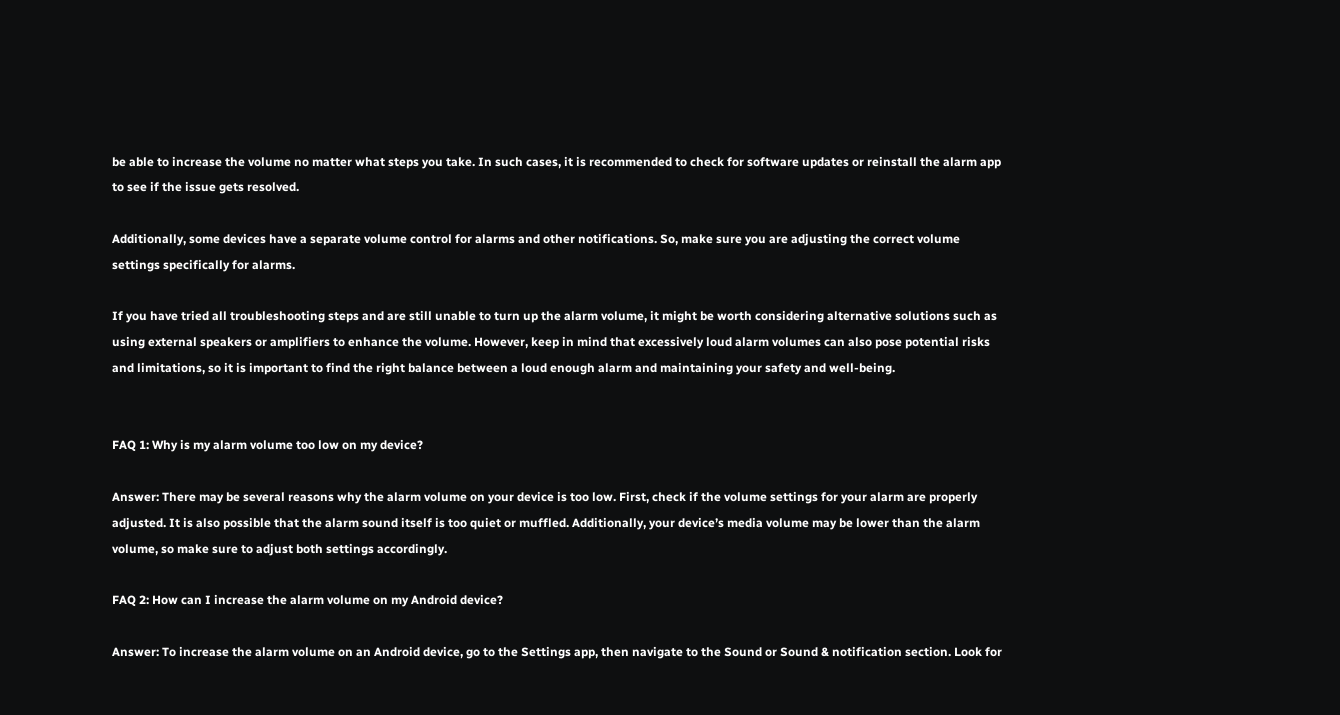be able to increase the volume no matter what steps you take. In such cases, it is recommended to check for software updates or reinstall the alarm app to see if the issue gets resolved.

Additionally, some devices have a separate volume control for alarms and other notifications. So, make sure you are adjusting the correct volume settings specifically for alarms.

If you have tried all troubleshooting steps and are still unable to turn up the alarm volume, it might be worth considering alternative solutions such as using external speakers or amplifiers to enhance the volume. However, keep in mind that excessively loud alarm volumes can also pose potential risks and limitations, so it is important to find the right balance between a loud enough alarm and maintaining your safety and well-being.


FAQ 1: Why is my alarm volume too low on my device?

Answer: There may be several reasons why the alarm volume on your device is too low. First, check if the volume settings for your alarm are properly adjusted. It is also possible that the alarm sound itself is too quiet or muffled. Additionally, your device’s media volume may be lower than the alarm volume, so make sure to adjust both settings accordingly.

FAQ 2: How can I increase the alarm volume on my Android device?

Answer: To increase the alarm volume on an Android device, go to the Settings app, then navigate to the Sound or Sound & notification section. Look for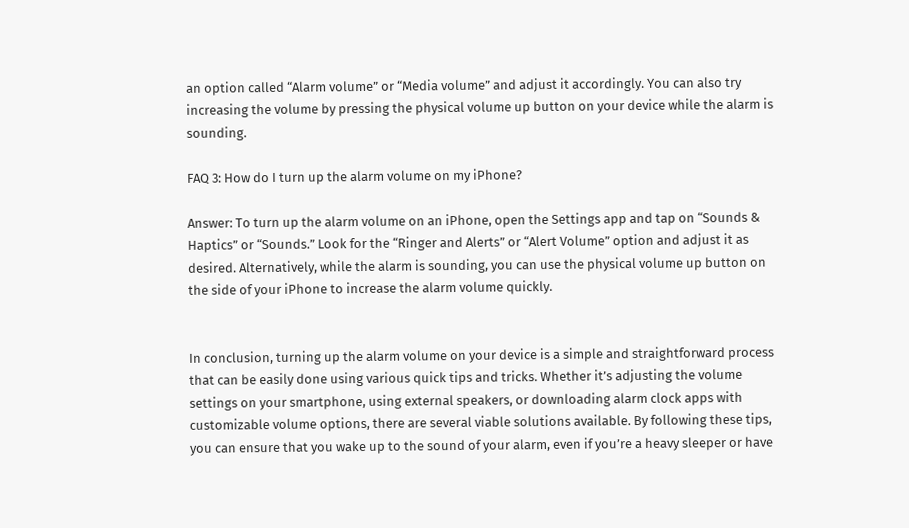an option called “Alarm volume” or “Media volume” and adjust it accordingly. You can also try increasing the volume by pressing the physical volume up button on your device while the alarm is sounding.

FAQ 3: How do I turn up the alarm volume on my iPhone?

Answer: To turn up the alarm volume on an iPhone, open the Settings app and tap on “Sounds & Haptics” or “Sounds.” Look for the “Ringer and Alerts” or “Alert Volume” option and adjust it as desired. Alternatively, while the alarm is sounding, you can use the physical volume up button on the side of your iPhone to increase the alarm volume quickly.


In conclusion, turning up the alarm volume on your device is a simple and straightforward process that can be easily done using various quick tips and tricks. Whether it’s adjusting the volume settings on your smartphone, using external speakers, or downloading alarm clock apps with customizable volume options, there are several viable solutions available. By following these tips, you can ensure that you wake up to the sound of your alarm, even if you’re a heavy sleeper or have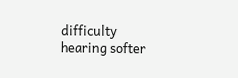difficulty hearing softer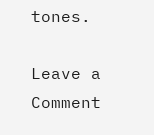tones.

Leave a Comment